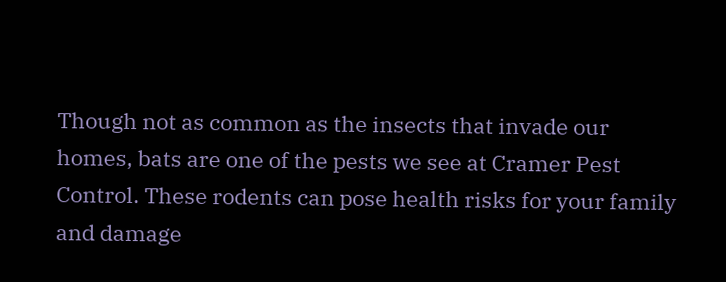Though not as common as the insects that invade our homes, bats are one of the pests we see at Cramer Pest Control. These rodents can pose health risks for your family and damage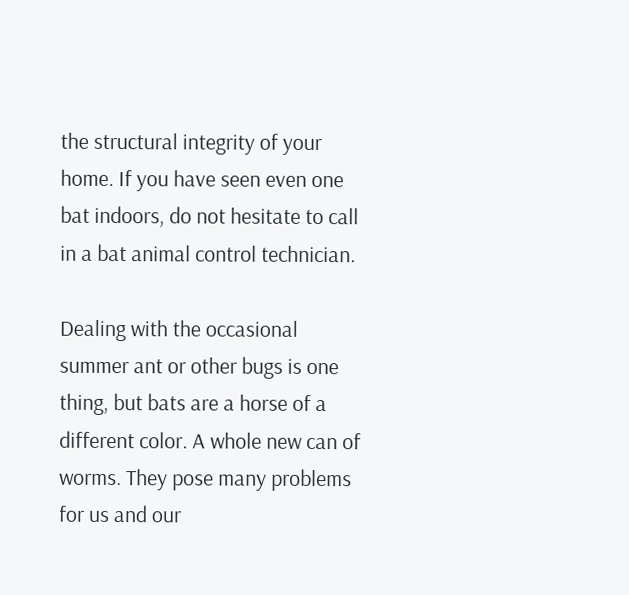the structural integrity of your home. If you have seen even one bat indoors, do not hesitate to call in a bat animal control technician.

Dealing with the occasional summer ant or other bugs is one thing, but bats are a horse of a different color. A whole new can of worms. They pose many problems for us and our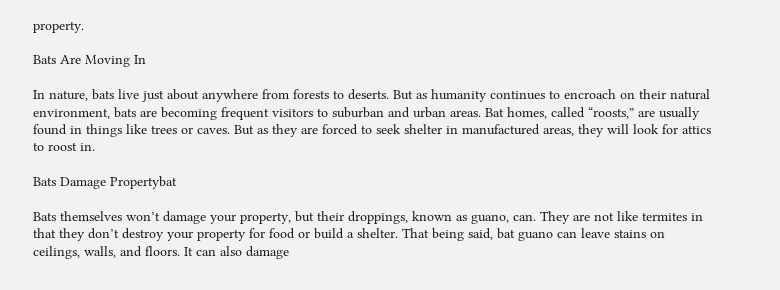property.

Bats Are Moving In

In nature, bats live just about anywhere from forests to deserts. But as humanity continues to encroach on their natural environment, bats are becoming frequent visitors to suburban and urban areas. Bat homes, called “roosts,” are usually found in things like trees or caves. But as they are forced to seek shelter in manufactured areas, they will look for attics to roost in.

Bats Damage Propertybat

Bats themselves won’t damage your property, but their droppings, known as guano, can. They are not like termites in that they don’t destroy your property for food or build a shelter. That being said, bat guano can leave stains on ceilings, walls, and floors. It can also damage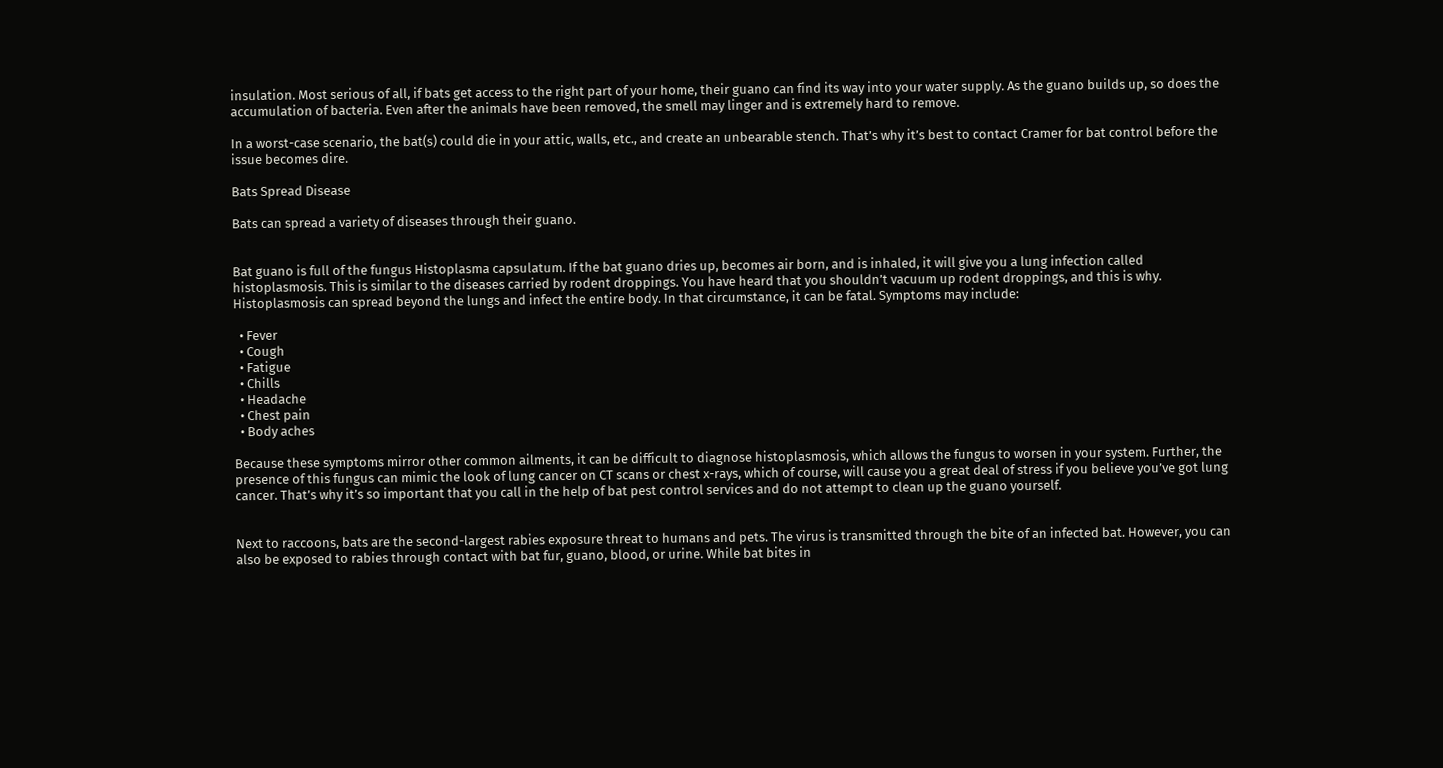insulation. Most serious of all, if bats get access to the right part of your home, their guano can find its way into your water supply. As the guano builds up, so does the accumulation of bacteria. Even after the animals have been removed, the smell may linger and is extremely hard to remove.

In a worst-case scenario, the bat(s) could die in your attic, walls, etc., and create an unbearable stench. That’s why it’s best to contact Cramer for bat control before the issue becomes dire.

Bats Spread Disease

Bats can spread a variety of diseases through their guano.


Bat guano is full of the fungus Histoplasma capsulatum. If the bat guano dries up, becomes air born, and is inhaled, it will give you a lung infection called histoplasmosis. This is similar to the diseases carried by rodent droppings. You have heard that you shouldn’t vacuum up rodent droppings, and this is why. Histoplasmosis can spread beyond the lungs and infect the entire body. In that circumstance, it can be fatal. Symptoms may include:

  • Fever
  • Cough
  • Fatigue
  • Chills
  • Headache
  • Chest pain
  • Body aches

Because these symptoms mirror other common ailments, it can be difficult to diagnose histoplasmosis, which allows the fungus to worsen in your system. Further, the presence of this fungus can mimic the look of lung cancer on CT scans or chest x-rays, which of course, will cause you a great deal of stress if you believe you’ve got lung cancer. That’s why it’s so important that you call in the help of bat pest control services and do not attempt to clean up the guano yourself.


Next to raccoons, bats are the second-largest rabies exposure threat to humans and pets. The virus is transmitted through the bite of an infected bat. However, you can also be exposed to rabies through contact with bat fur, guano, blood, or urine. While bat bites in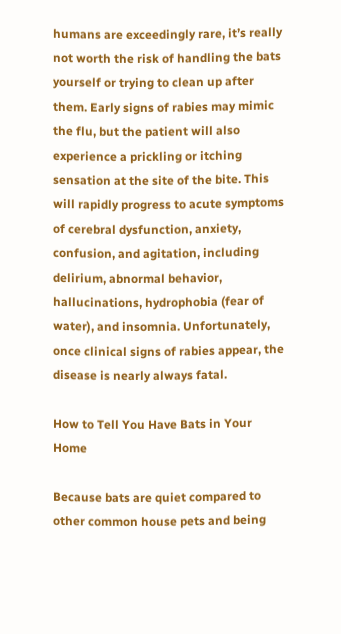humans are exceedingly rare, it’s really not worth the risk of handling the bats yourself or trying to clean up after them. Early signs of rabies may mimic the flu, but the patient will also experience a prickling or itching sensation at the site of the bite. This will rapidly progress to acute symptoms of cerebral dysfunction, anxiety, confusion, and agitation, including delirium, abnormal behavior, hallucinations, hydrophobia (fear of water), and insomnia. Unfortunately, once clinical signs of rabies appear, the disease is nearly always fatal.

How to Tell You Have Bats in Your Home

Because bats are quiet compared to other common house pets and being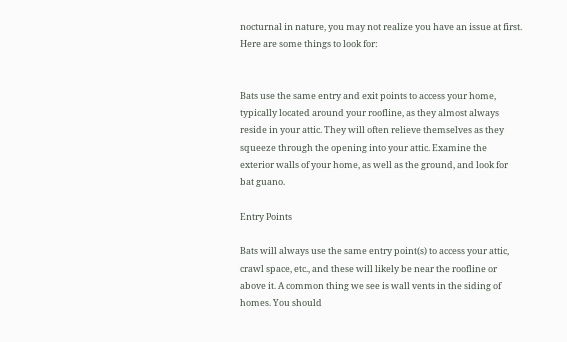nocturnal in nature, you may not realize you have an issue at first. Here are some things to look for:


Bats use the same entry and exit points to access your home, typically located around your roofline, as they almost always reside in your attic. They will often relieve themselves as they squeeze through the opening into your attic. Examine the exterior walls of your home, as well as the ground, and look for bat guano.

Entry Points

Bats will always use the same entry point(s) to access your attic, crawl space, etc., and these will likely be near the roofline or above it. A common thing we see is wall vents in the siding of homes. You should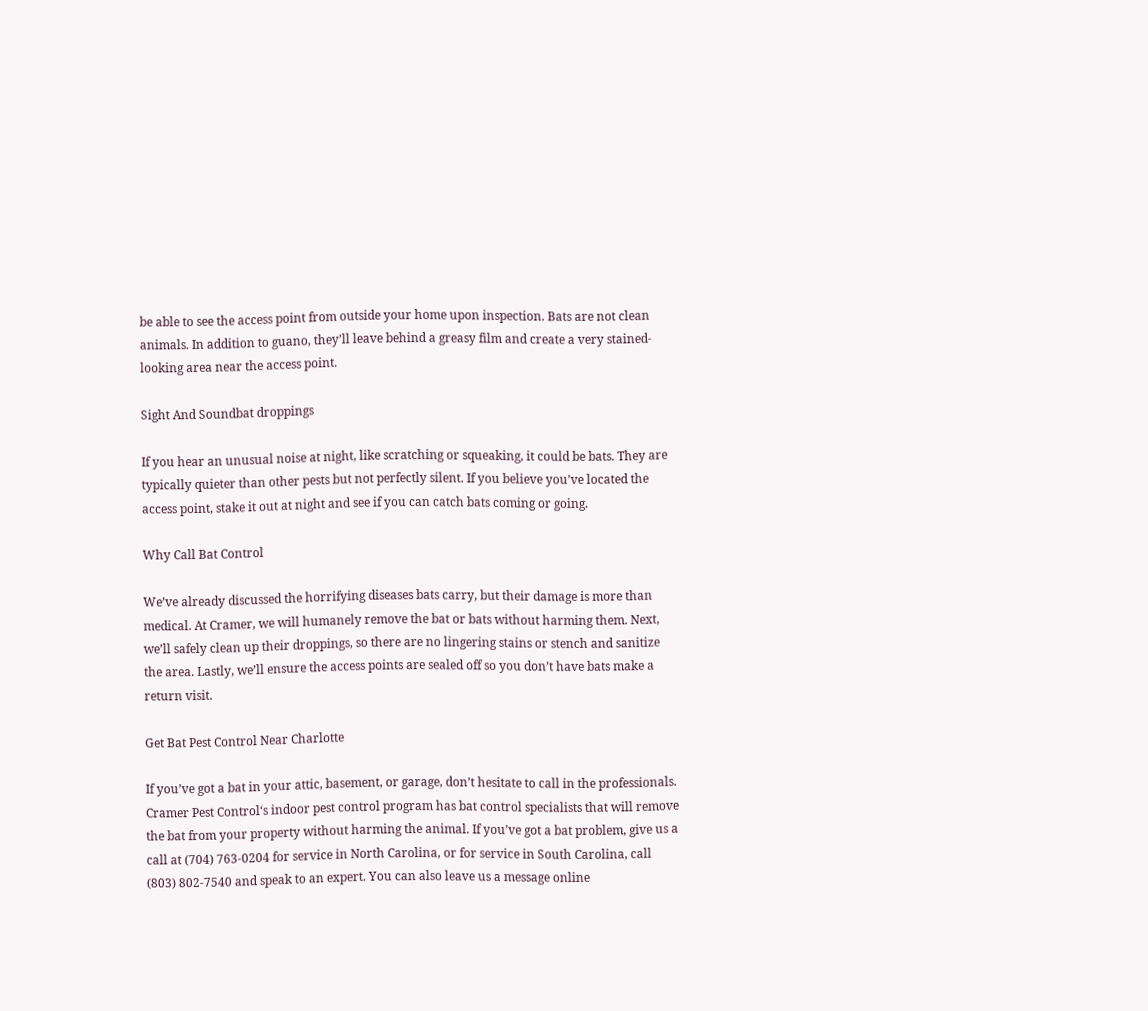be able to see the access point from outside your home upon inspection. Bats are not clean animals. In addition to guano, they’ll leave behind a greasy film and create a very stained-looking area near the access point.

Sight And Soundbat droppings

If you hear an unusual noise at night, like scratching or squeaking, it could be bats. They are typically quieter than other pests but not perfectly silent. If you believe you’ve located the access point, stake it out at night and see if you can catch bats coming or going.

Why Call Bat Control

We’ve already discussed the horrifying diseases bats carry, but their damage is more than medical. At Cramer, we will humanely remove the bat or bats without harming them. Next, we’ll safely clean up their droppings, so there are no lingering stains or stench and sanitize the area. Lastly, we’ll ensure the access points are sealed off so you don’t have bats make a return visit.

Get Bat Pest Control Near Charlotte

If you’ve got a bat in your attic, basement, or garage, don’t hesitate to call in the professionals. Cramer Pest Control‘s indoor pest control program has bat control specialists that will remove the bat from your property without harming the animal. If you’ve got a bat problem, give us a call at (704) 763-0204 for service in North Carolina, or for service in South Carolina, call (803) 802-7540 and speak to an expert. You can also leave us a message online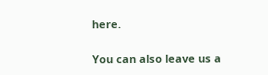here.

You can also leave us a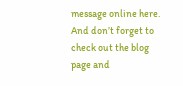message online here. And don’t forget to check out the blog page and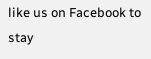like us on Facebook to stay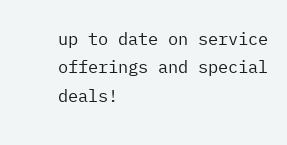up to date on service offerings and special deals!